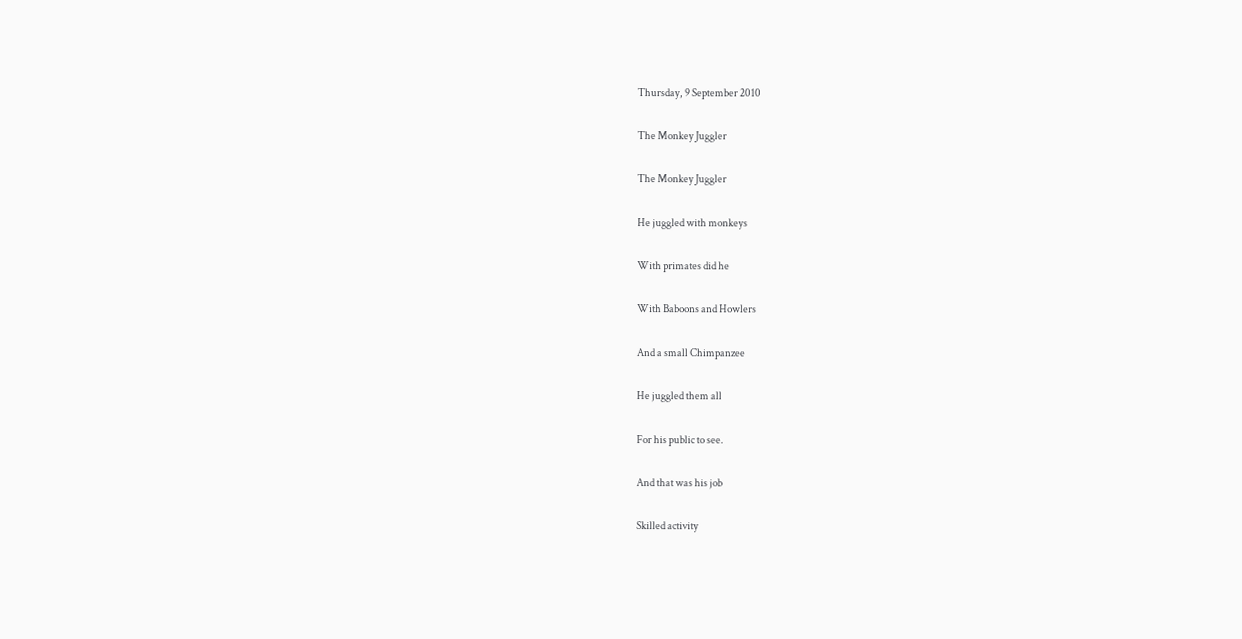Thursday, 9 September 2010

The Monkey Juggler

The Monkey Juggler

He juggled with monkeys

With primates did he

With Baboons and Howlers

And a small Chimpanzee

He juggled them all

For his public to see.

And that was his job

Skilled activity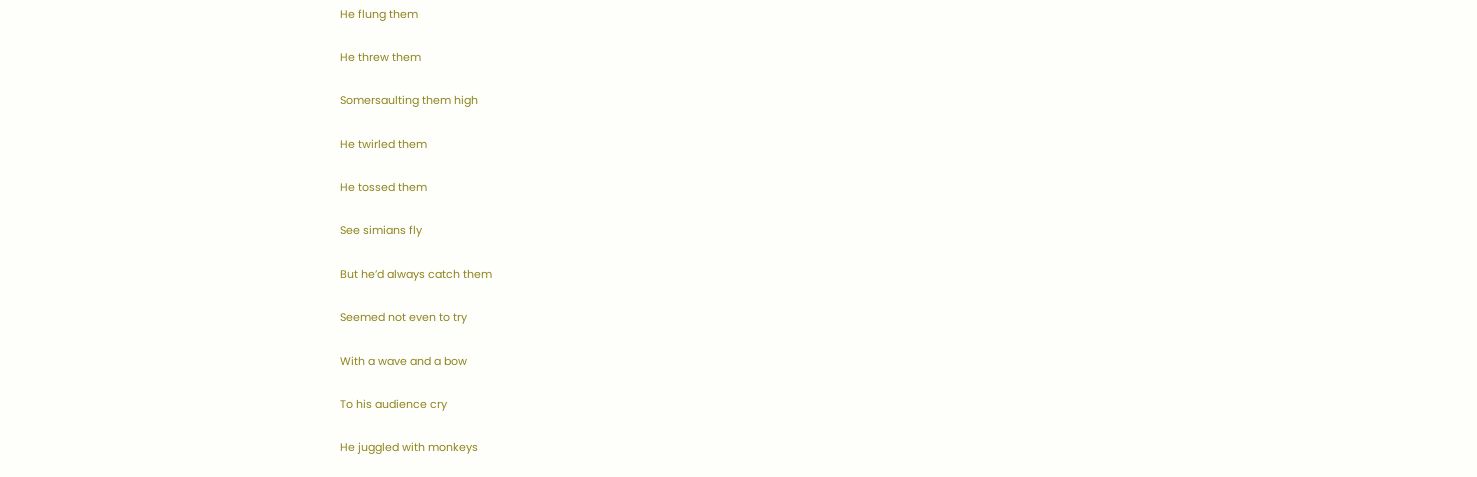He flung them

He threw them

Somersaulting them high

He twirled them

He tossed them

See simians fly

But he’d always catch them

Seemed not even to try

With a wave and a bow

To his audience cry

He juggled with monkeys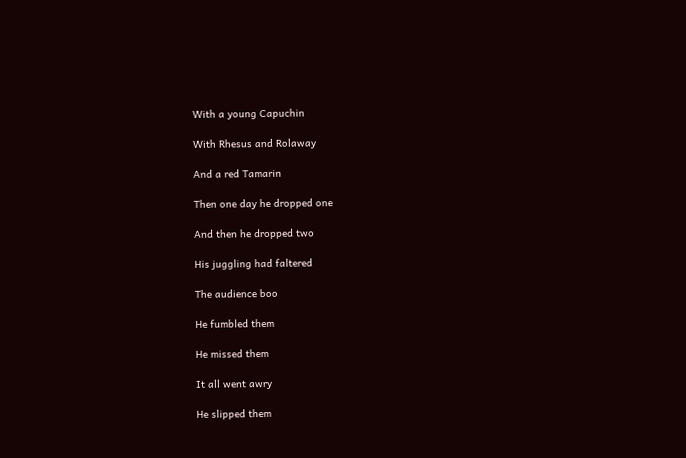With a young Capuchin

With Rhesus and Rolaway

And a red Tamarin

Then one day he dropped one

And then he dropped two

His juggling had faltered

The audience boo

He fumbled them

He missed them

It all went awry

He slipped them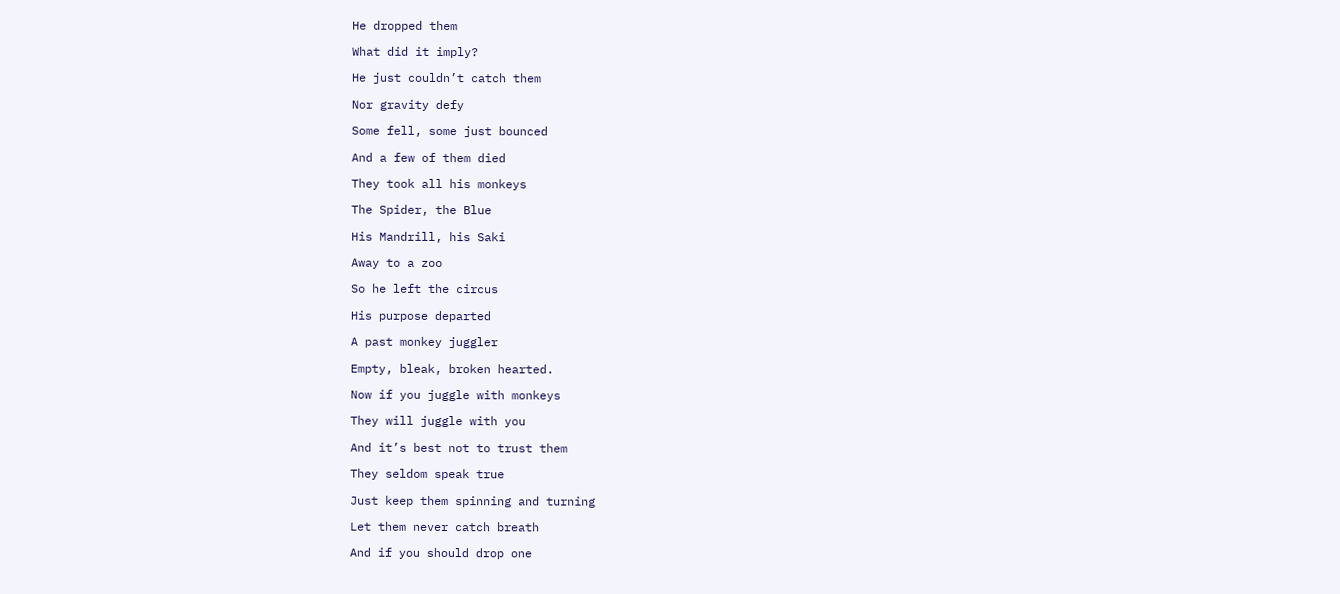He dropped them

What did it imply?

He just couldn’t catch them

Nor gravity defy

Some fell, some just bounced

And a few of them died

They took all his monkeys

The Spider, the Blue

His Mandrill, his Saki

Away to a zoo

So he left the circus

His purpose departed

A past monkey juggler

Empty, bleak, broken hearted.

Now if you juggle with monkeys

They will juggle with you

And it’s best not to trust them

They seldom speak true

Just keep them spinning and turning

Let them never catch breath

And if you should drop one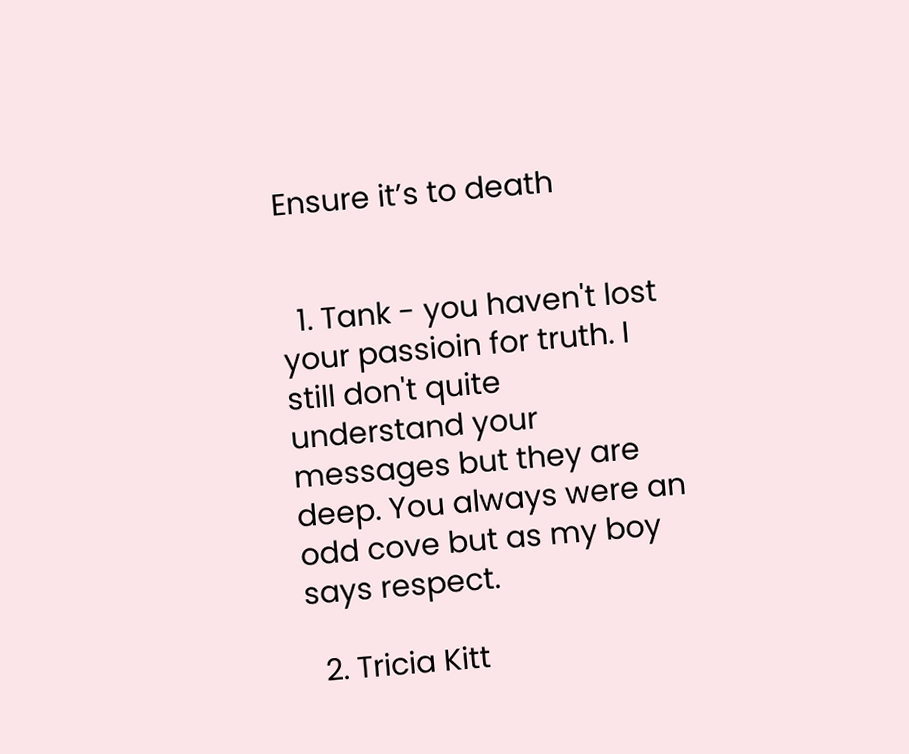Ensure it’s to death


  1. Tank - you haven't lost your passioin for truth. I still don't quite understand your messages but they are deep. You always were an odd cove but as my boy says respect.

  2. Tricia Kitt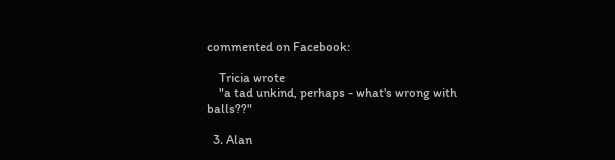commented on Facebook:

    Tricia wrote
    "a tad unkind, perhaps - what's wrong with balls??"

  3. Alan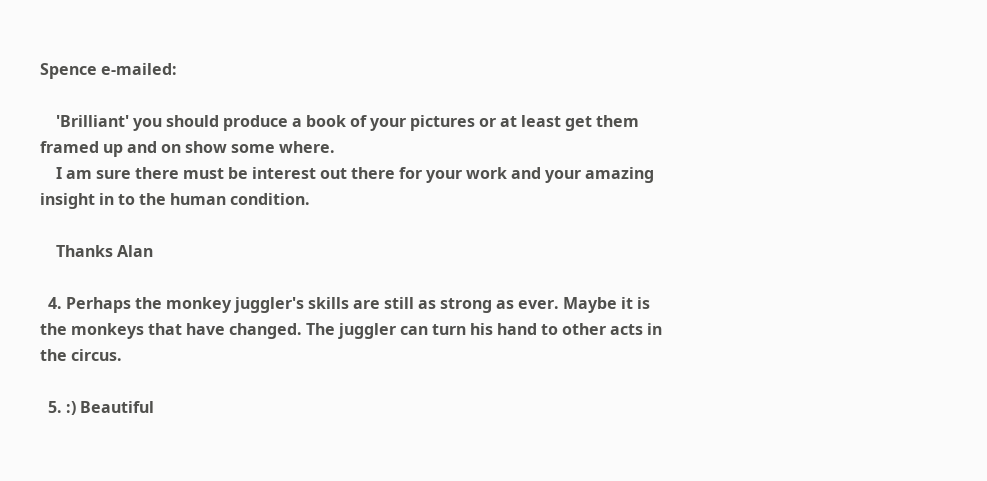Spence e-mailed:

    'Brilliant' you should produce a book of your pictures or at least get them framed up and on show some where.
    I am sure there must be interest out there for your work and your amazing insight in to the human condition.

    Thanks Alan

  4. Perhaps the monkey juggler's skills are still as strong as ever. Maybe it is the monkeys that have changed. The juggler can turn his hand to other acts in the circus.

  5. :) Beautiful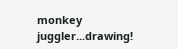monkey juggler...drawing!